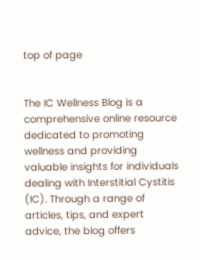top of page


The IC Wellness Blog is a comprehensive online resource dedicated to promoting wellness and providing valuable insights for individuals dealing with Interstitial Cystitis (IC). Through a range of articles, tips, and expert advice, the blog offers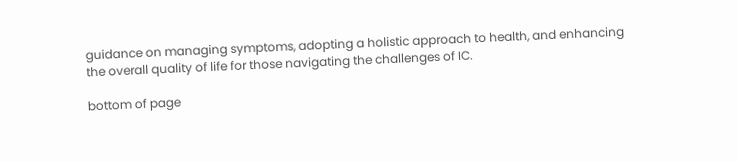guidance on managing symptoms, adopting a holistic approach to health, and enhancing the overall quality of life for those navigating the challenges of IC.

bottom of page